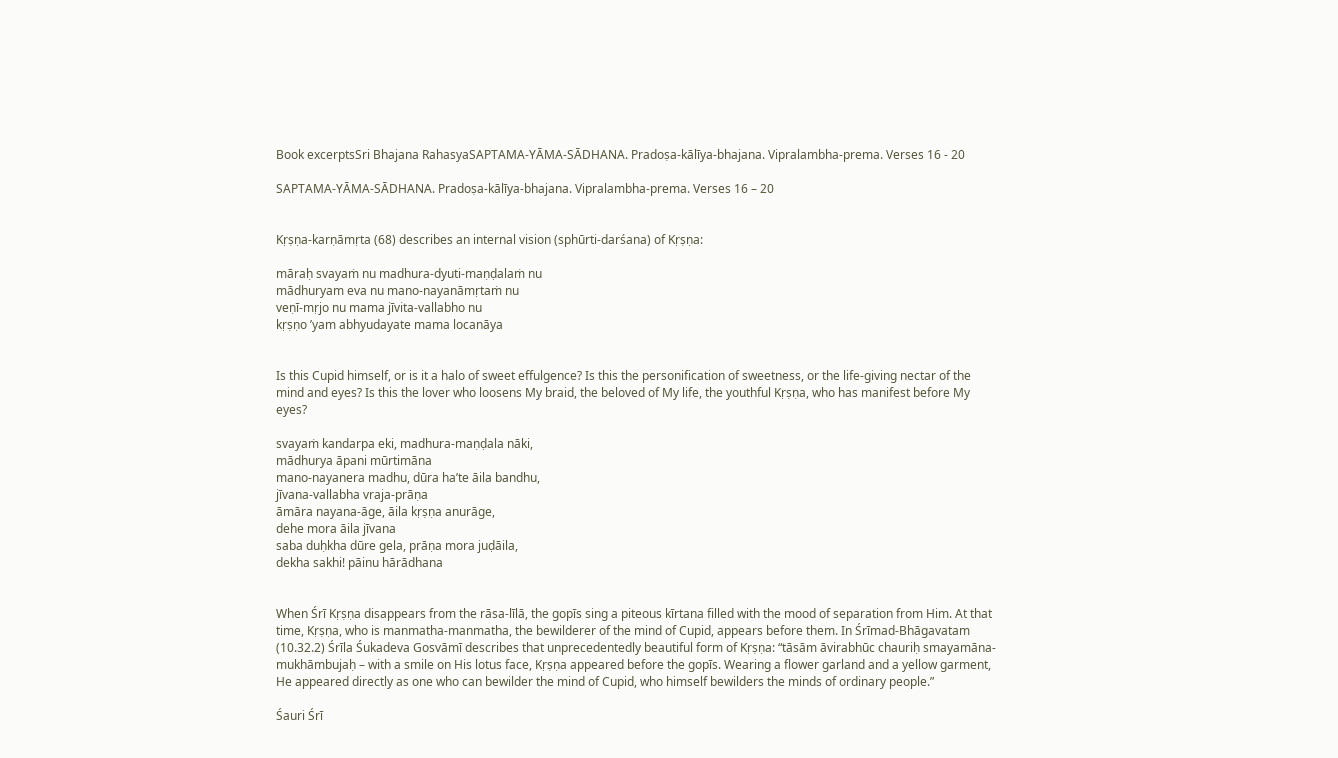Book excerptsSri Bhajana RahasyaSAPTAMA-YĀMA-SĀDHANA. Pradoṣa-kālīya-bhajana. Vipralambha-prema. Verses 16 - 20

SAPTAMA-YĀMA-SĀDHANA. Pradoṣa-kālīya-bhajana. Vipralambha-prema. Verses 16 – 20


Kṛṣṇa-karṇāmṛta (68) describes an internal vision (sphūrti-darśana) of Kṛṣṇa:

māraḥ svayaṁ nu madhura-dyuti-maṇḍalaṁ nu
mādhuryam eva nu mano-nayanāmṛtaṁ nu
veṇī-mṛjo nu mama jīvita-vallabho nu
kṛṣṇo ’yam abhyudayate mama locanāya


Is this Cupid himself, or is it a halo of sweet effulgence? Is this the personification of sweetness, or the life-giving nectar of the mind and eyes? Is this the lover who loosens My braid, the beloved of My life, the youthful Kṛṣṇa, who has manifest before My eyes?

svayaṁ kandarpa eki, madhura-maṇḍala nāki,
mādhurya āpani mūrtimāna
mano-nayanera madhu, dūra ha’te āila bandhu,
jīvana-vallabha vraja-prāṇa
āmāra nayana-āge, āila kṛṣṇa anurāge,
dehe mora āila jīvana
saba duḥkha dūre gela, prāṇa mora juḍāila,
dekha sakhi! pāinu hārādhana


When Śrī Kṛṣṇa disappears from the rāsa-līlā, the gopīs sing a piteous kīrtana filled with the mood of separation from Him. At that time, Kṛṣṇa, who is manmatha-manmatha, the bewilderer of the mind of Cupid, appears before them. In Śrīmad-Bhāgavatam (10.32.2) Śrīla Śukadeva Gosvāmī describes that unprecedentedly beautiful form of Kṛṣṇa: “tāsām āvirabhūc chauriḥ smayamāna-mukhāmbujaḥ – with a smile on His lotus face, Kṛṣṇa appeared before the gopīs. Wearing a flower garland and a yellow garment, He appeared directly as one who can bewilder the mind of Cupid, who himself bewilders the minds of ordinary people.”

Śauri Śrī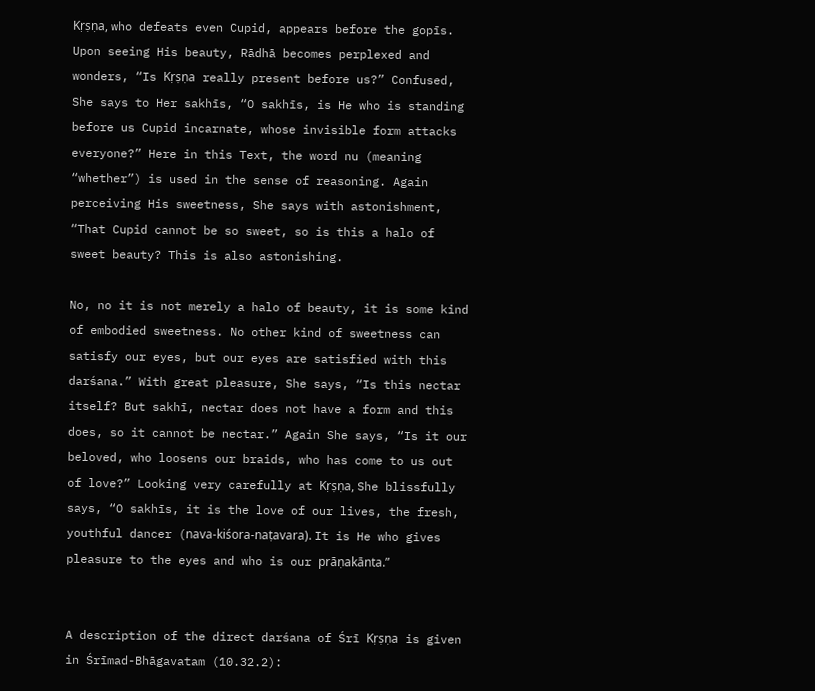Kṛṣṇa, who defeats even Cupid, appears before the gopīs. Upon seeing His beauty, Rādhā becomes perplexed and wonders, “Is Kṛṣṇa really present before us?” Confused, She says to Her sakhīs, “O sakhīs, is He who is standing before us Cupid incarnate, whose invisible form attacks everyone?” Here in this Text, the word nu (meaning “whether”) is used in the sense of reasoning. Again perceiving His sweetness, She says with astonishment, “That Cupid cannot be so sweet, so is this a halo of sweet beauty? This is also astonishing.

No, no it is not merely a halo of beauty, it is some kind of embodied sweetness. No other kind of sweetness can satisfy our eyes, but our eyes are satisfied with this darśana.” With great pleasure, She says, “Is this nectar itself? But sakhī, nectar does not have a form and this does, so it cannot be nectar.” Again She says, “Is it our beloved, who loosens our braids, who has come to us out of love?” Looking very carefully at Kṛṣṇa, She blissfully says, “O sakhīs, it is the love of our lives, the fresh, youthful dancer (nava-kiśora-naṭavara). It is He who gives pleasure to the eyes and who is our prāṇakānta.”


A description of the direct darśana of Śrī Kṛṣṇa is given in Śrīmad-Bhāgavatam (10.32.2):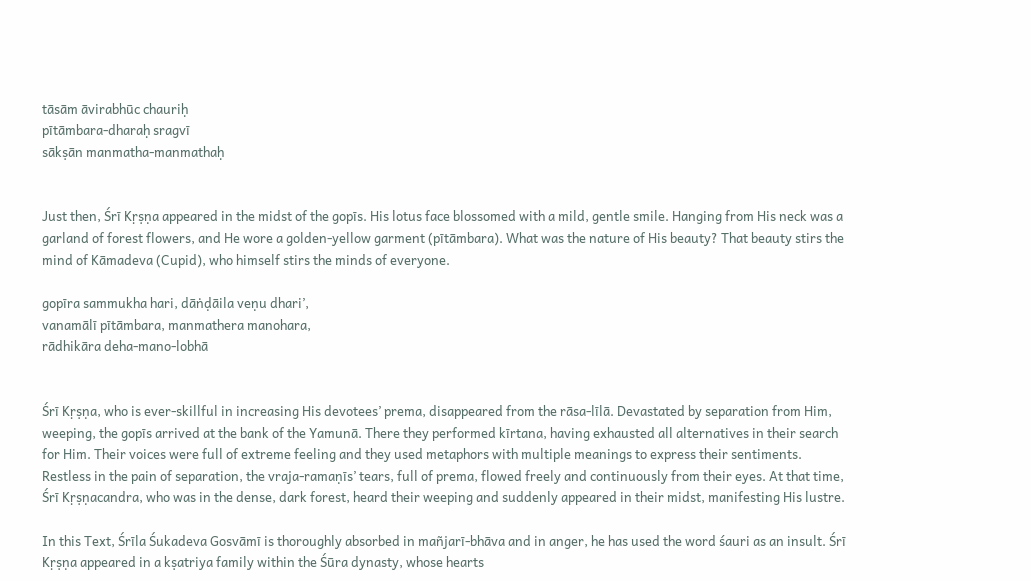tāsām āvirabhūc chauriḥ
pītāmbara-dharaḥ sragvī
sākṣān manmatha-manmathaḥ


Just then, Śrī Kṛṣṇa appeared in the midst of the gopīs. His lotus face blossomed with a mild, gentle smile. Hanging from His neck was a garland of forest flowers, and He wore a golden-yellow garment (pītāmbara). What was the nature of His beauty? That beauty stirs the mind of Kāmadeva (Cupid), who himself stirs the minds of everyone.

gopīra sammukha hari, dāṅḍāila veṇu dhari’,
vanamālī pītāmbara, manmathera manohara,
rādhikāra deha-mano-lobhā


Śrī Kṛṣṇa, who is ever-skillful in increasing His devotees’ prema, disappeared from the rāsa-līlā. Devastated by separation from Him, weeping, the gopīs arrived at the bank of the Yamunā. There they performed kīrtana, having exhausted all alternatives in their search for Him. Their voices were full of extreme feeling and they used metaphors with multiple meanings to express their sentiments. Restless in the pain of separation, the vraja-ramaṇīs’ tears, full of prema, flowed freely and continuously from their eyes. At that time, Śrī Kṛṣṇacandra, who was in the dense, dark forest, heard their weeping and suddenly appeared in their midst, manifesting His lustre.

In this Text, Śrīla Śukadeva Gosvāmī is thoroughly absorbed in mañjarī-bhāva and in anger, he has used the word śauri as an insult. Śrī Kṛṣṇa appeared in a kṣatriya family within the Śūra dynasty, whose hearts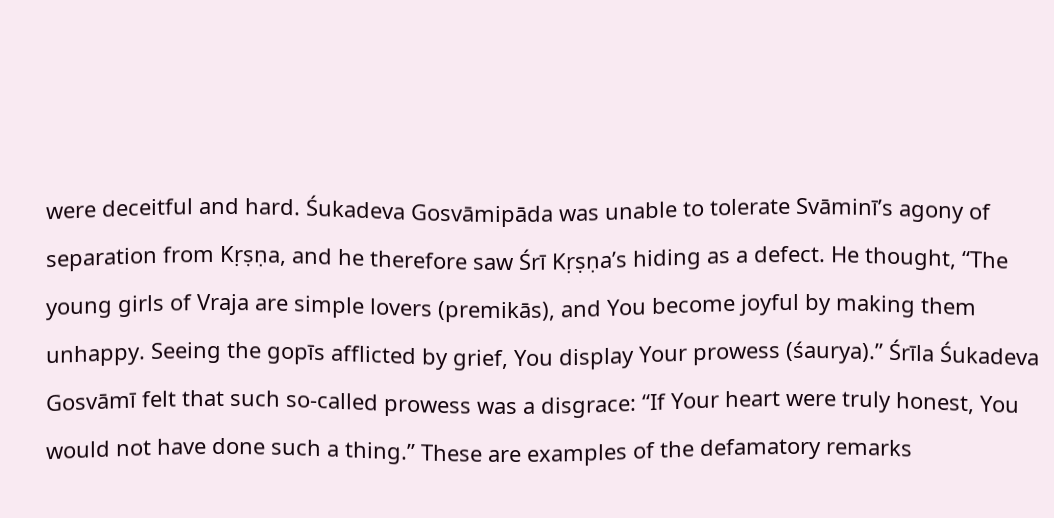were deceitful and hard. Śukadeva Gosvāmipāda was unable to tolerate Svāminī’s agony of separation from Kṛṣṇa, and he therefore saw Śrī Kṛṣṇa’s hiding as a defect. He thought, “The young girls of Vraja are simple lovers (premikās), and You become joyful by making them unhappy. Seeing the gopīs afflicted by grief, You display Your prowess (śaurya).” Śrīla Śukadeva Gosvāmī felt that such so-called prowess was a disgrace: “If Your heart were truly honest, You would not have done such a thing.” These are examples of the defamatory remarks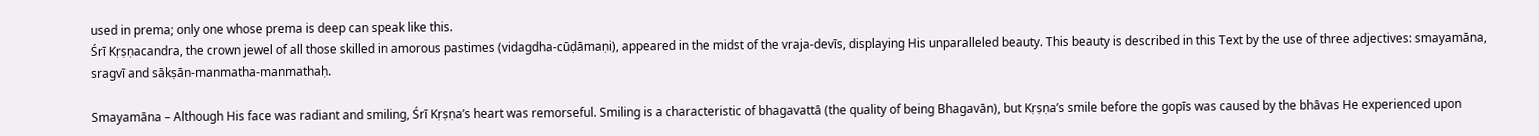used in prema; only one whose prema is deep can speak like this.
Śrī Kṛṣṇacandra, the crown jewel of all those skilled in amorous pastimes (vidagdha-cūḍāmaṇi), appeared in the midst of the vraja-devīs, displaying His unparalleled beauty. This beauty is described in this Text by the use of three adjectives: smayamāna, sragvī and sākṣān-manmatha-manmathaḥ.

Smayamāna – Although His face was radiant and smiling, Śrī Kṛṣṇa’s heart was remorseful. Smiling is a characteristic of bhagavattā (the quality of being Bhagavān), but Kṛṣṇa’s smile before the gopīs was caused by the bhāvas He experienced upon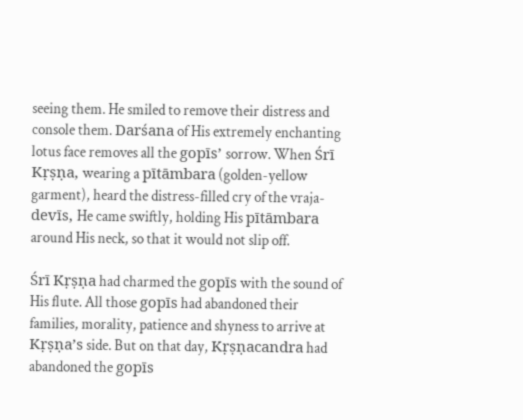seeing them. He smiled to remove their distress and console them. Darśana of His extremely enchanting lotus face removes all the gopīs’ sorrow. When Śrī Kṛṣṇa, wearing a pītāmbara (golden-yellow garment), heard the distress-filled cry of the vraja-devīs, He came swiftly, holding His pītāmbara around His neck, so that it would not slip off.

Śrī Kṛṣṇa had charmed the gopīs with the sound of His flute. All those gopīs had abandoned their families, morality, patience and shyness to arrive at Kṛṣṇa’s side. But on that day, Kṛṣṇacandra had abandoned the gopīs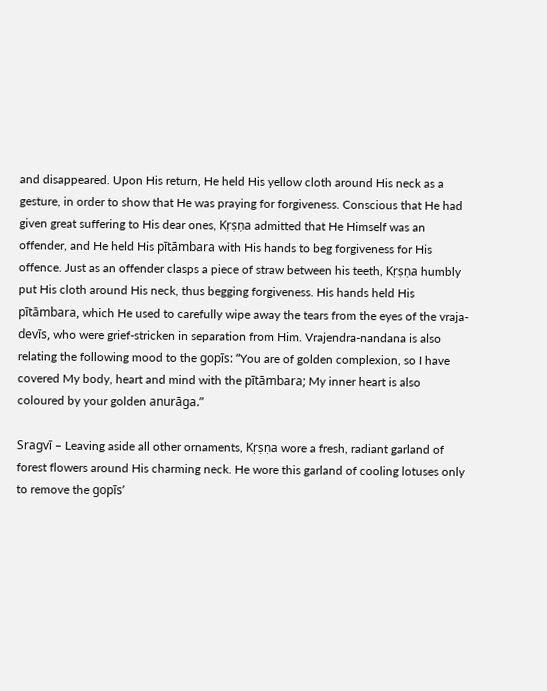and disappeared. Upon His return, He held His yellow cloth around His neck as a gesture, in order to show that He was praying for forgiveness. Conscious that He had given great suffering to His dear ones, Kṛṣṇa admitted that He Himself was an offender, and He held His pītāmbara with His hands to beg forgiveness for His offence. Just as an offender clasps a piece of straw between his teeth, Kṛṣṇa humbly put His cloth around His neck, thus begging forgiveness. His hands held His pītāmbara, which He used to carefully wipe away the tears from the eyes of the vraja-devīs, who were grief-stricken in separation from Him. Vrajendra-nandana is also relating the following mood to the gopīs: “You are of golden complexion, so I have covered My body, heart and mind with the pītāmbara; My inner heart is also coloured by your golden anurāga.”

Sragvī – Leaving aside all other ornaments, Kṛṣṇa wore a fresh, radiant garland of forest flowers around His charming neck. He wore this garland of cooling lotuses only to remove the gopīs’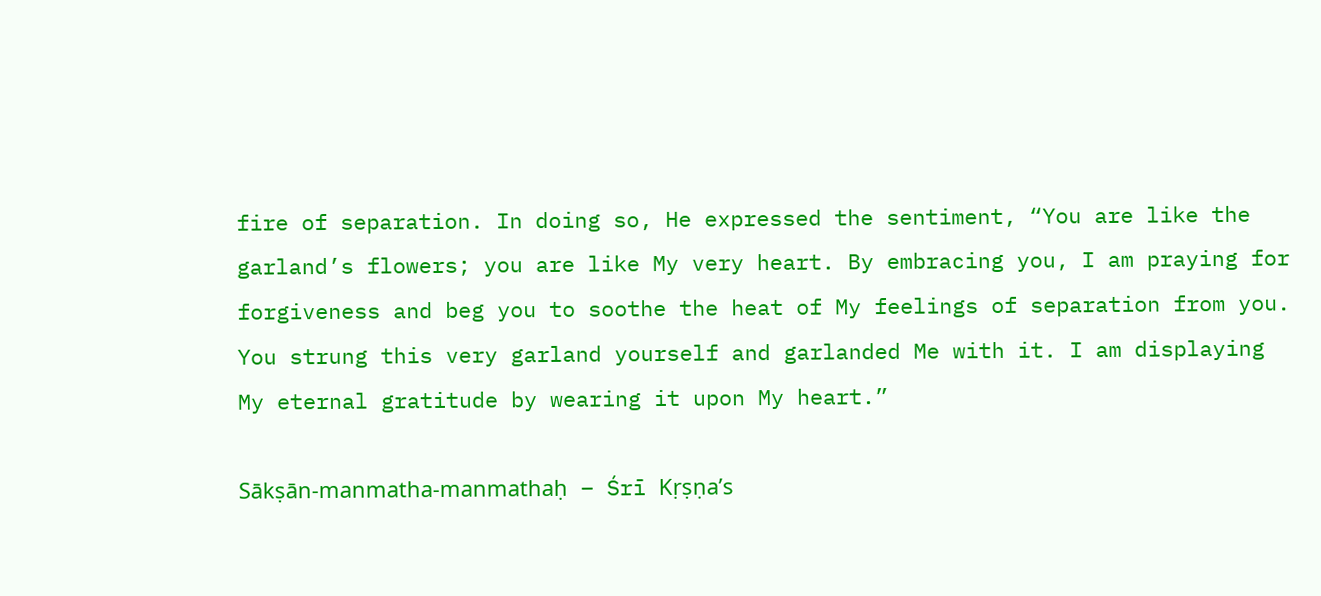fire of separation. In doing so, He expressed the sentiment, “You are like the garland’s flowers; you are like My very heart. By embracing you, I am praying for forgiveness and beg you to soothe the heat of My feelings of separation from you. You strung this very garland yourself and garlanded Me with it. I am displaying My eternal gratitude by wearing it upon My heart.”

Sākṣān-manmatha-manmathaḥ – Śrī Kṛṣṇa’s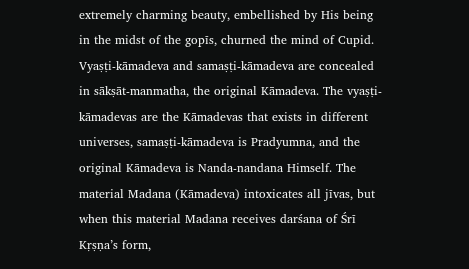extremely charming beauty, embellished by His being in the midst of the gopīs, churned the mind of Cupid. Vyaṣṭi-kāmadeva and samaṣṭi-kāmadeva are concealed in sākṣāt-manmatha, the original Kāmadeva. The vyaṣṭi-kāmadevas are the Kāmadevas that exists in different universes, samaṣṭi-kāmadeva is Pradyumna, and the original Kāmadeva is Nanda-nandana Himself. The material Madana (Kāmadeva) intoxicates all jīvas, but when this material Madana receives darśana of Śrī Kṛṣṇa’s form,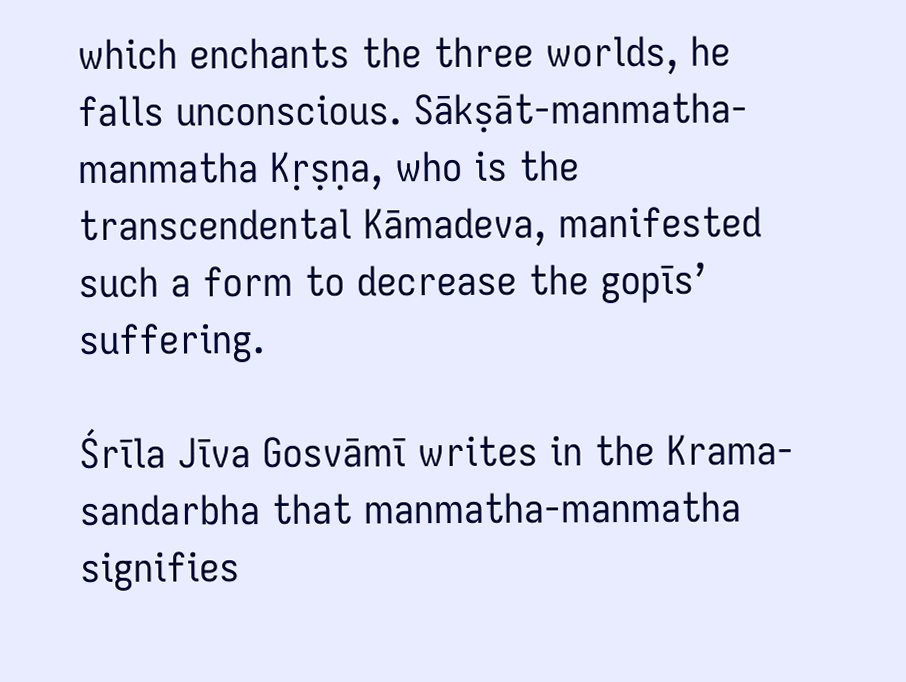which enchants the three worlds, he falls unconscious. Sākṣāt-manmatha-manmatha Kṛṣṇa, who is the transcendental Kāmadeva, manifested such a form to decrease the gopīs’ suffering.

Śrīla Jīva Gosvāmī writes in the Krama-sandarbha that manmatha-manmatha signifies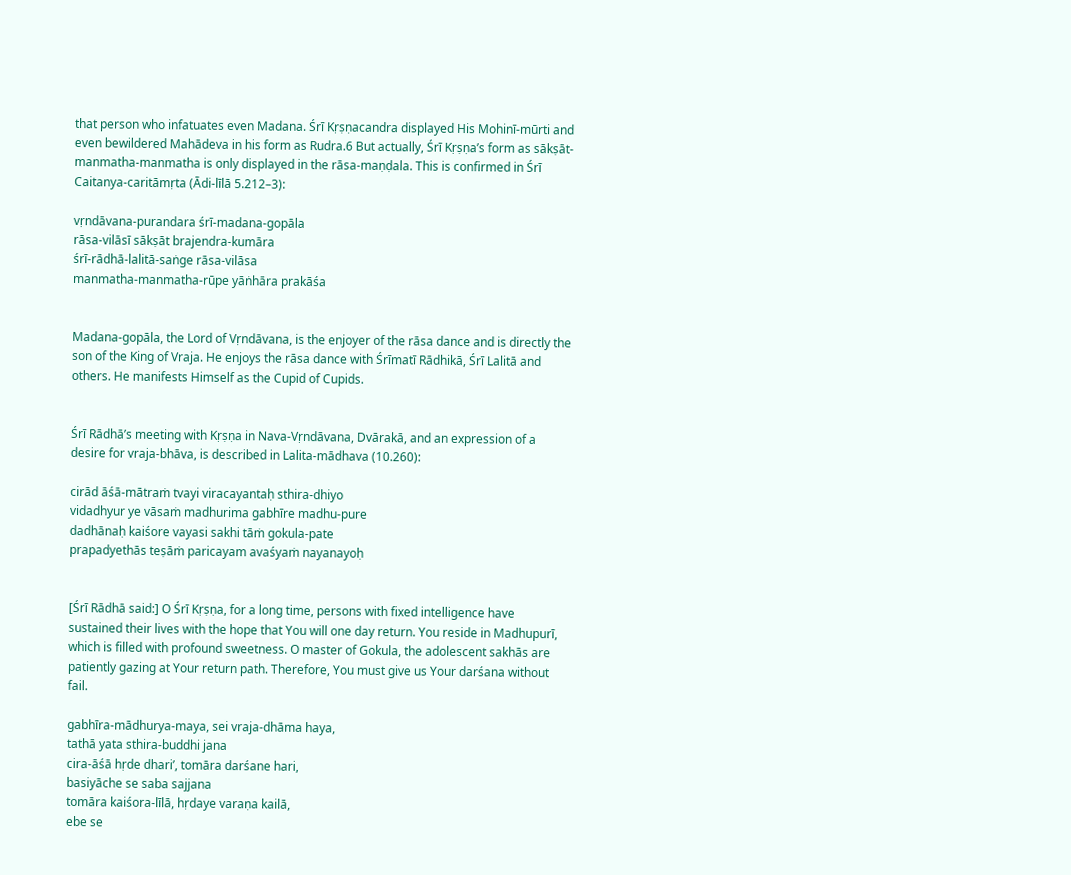that person who infatuates even Madana. Śrī Kṛṣṇacandra displayed His Mohinī-mūrti and even bewildered Mahādeva in his form as Rudra.6 But actually, Śrī Kṛṣṇa’s form as sākṣāt-manmatha-manmatha is only displayed in the rāsa-maṇḍala. This is confirmed in Śrī Caitanya-caritāmṛta (Ādi-līlā 5.212–3):

vṛndāvana-purandara śrī-madana-gopāla
rāsa-vilāsī sākṣāt brajendra-kumāra
śrī-rādhā-lalitā-saṅge rāsa-vilāsa
manmatha-manmatha-rūpe yāṅhāra prakāśa


Madana-gopāla, the Lord of Vṛndāvana, is the enjoyer of the rāsa dance and is directly the son of the King of Vraja. He enjoys the rāsa dance with Śrīmatī Rādhikā, Śrī Lalitā and others. He manifests Himself as the Cupid of Cupids.


Śrī Rādhā’s meeting with Kṛṣṇa in Nava-Vṛndāvana, Dvārakā, and an expression of a desire for vraja-bhāva, is described in Lalita-mādhava (10.260):

cirād āśā-mātraṁ tvayi viracayantaḥ sthira-dhiyo
vidadhyur ye vāsaṁ madhurima gabhīre madhu-pure
dadhānaḥ kaiśore vayasi sakhi tāṁ gokula-pate
prapadyethās teṣāṁ paricayam avaśyaṁ nayanayoḥ


[Śrī Rādhā said:] O Śrī Kṛṣṇa, for a long time, persons with fixed intelligence have sustained their lives with the hope that You will one day return. You reside in Madhupurī, which is filled with profound sweetness. O master of Gokula, the adolescent sakhās are patiently gazing at Your return path. Therefore, You must give us Your darśana without fail.

gabhīra-mādhurya-maya, sei vraja-dhāma haya,
tathā yata sthira-buddhi jana
cira-āśā hṛde dhari’, tomāra darśane hari,
basiyāche se saba sajjana
tomāra kaiśora-līlā, hṛdaye varaṇa kailā,
ebe se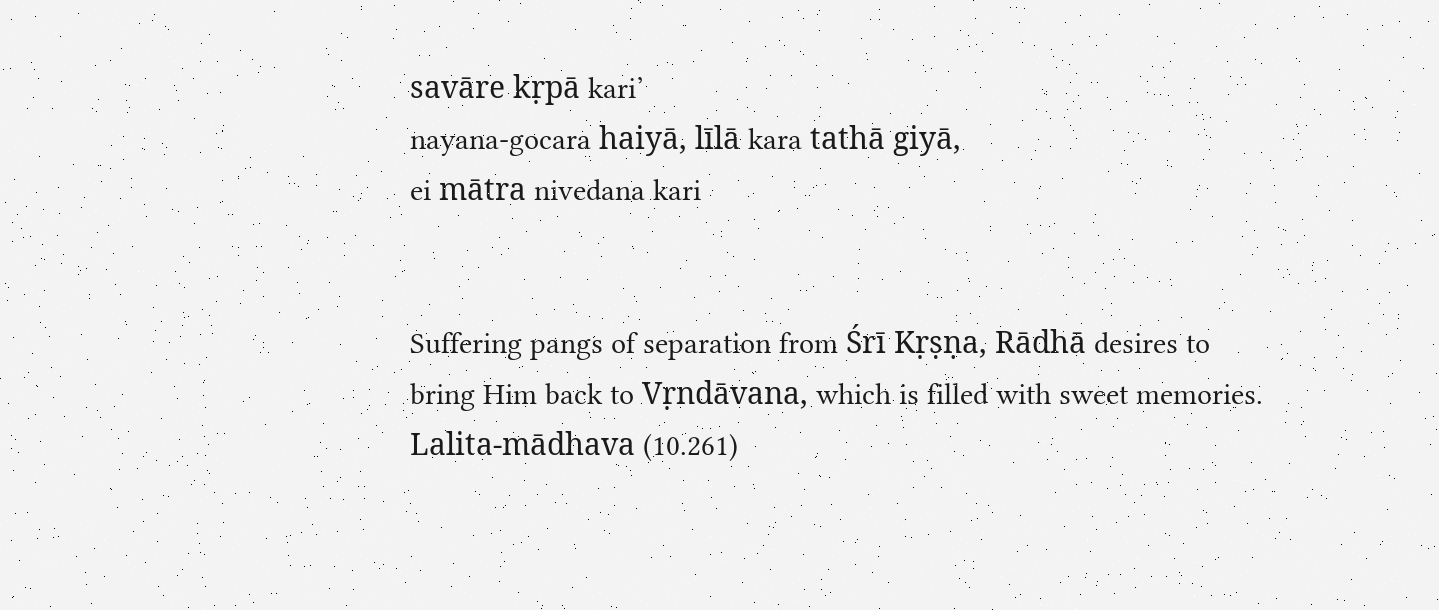savāre kṛpā kari’
nayana-gocara haiyā, līlā kara tathā giyā,
ei mātra nivedana kari


Suffering pangs of separation from Śrī Kṛṣṇa, Rādhā desires to bring Him back to Vṛndāvana, which is filled with sweet memories. Lalita-mādhava (10.261)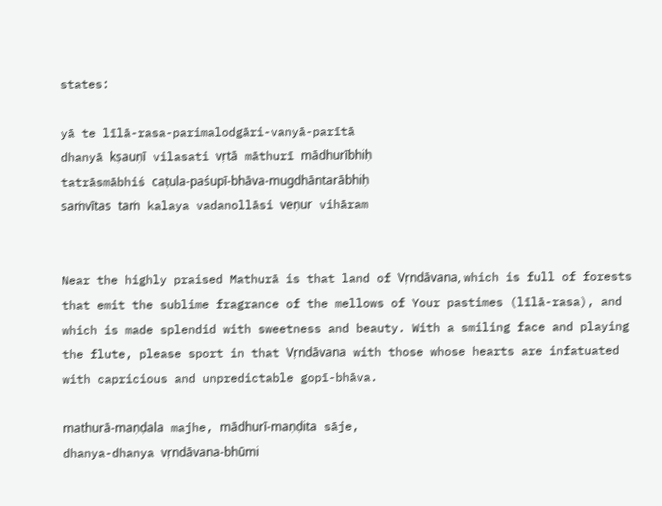states:

yā te līlā-rasa-parimalodgāri-vanyā-parītā
dhanyā kṣauṇī vilasati vṛtā māthurī mādhurībhiḥ
tatrāsmābhiś caṭula-paśupī-bhāva-mugdhāntarābhiḥ
saṁvītas taṁ kalaya vadanollāsi veṇur vihāram


Near the highly praised Mathurā is that land of Vṛndāvana, which is full of forests that emit the sublime fragrance of the mellows of Your pastimes (līlā-rasa), and which is made splendid with sweetness and beauty. With a smiling face and playing the flute, please sport in that Vṛndāvana with those whose hearts are infatuated with capricious and unpredictable gopī-bhāva.

mathurā-maṇḍala majhe, mādhurī-maṇḍita sāje,
dhanya-dhanya vṛndāvana-bhūmi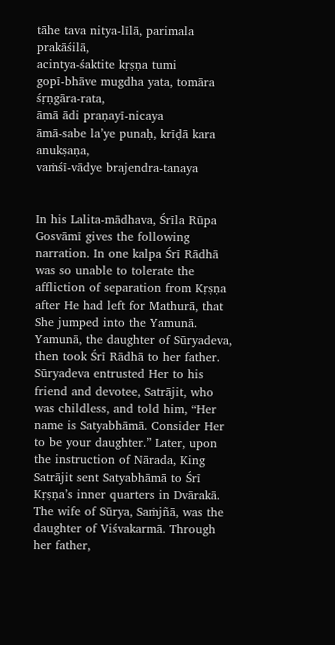tāhe tava nitya-līlā, parimala prakāśilā,
acintya-śaktite kṛṣṇa tumi
gopī-bhāve mugdha yata, tomāra śṛṇgāra-rata,
āmā ādi praṇayī-nicaya
āmā-sabe la’ye punaḥ, krīḍā kara anukṣaṇa,
vaṁśī-vādye brajendra-tanaya


In his Lalita-mādhava, Śrīla Rūpa Gosvāmī gives the following narration. In one kalpa Śrī Rādhā was so unable to tolerate the affliction of separation from Kṛṣṇa after He had left for Mathurā, that She jumped into the Yamunā. Yamunā, the daughter of Sūryadeva, then took Śrī Rādhā to her father. Sūryadeva entrusted Her to his friend and devotee, Satrājit, who was childless, and told him, “Her name is Satyabhāmā. Consider Her to be your daughter.” Later, upon the instruction of Nārada, King Satrājit sent Satyabhāmā to Śrī Kṛṣṇa’s inner quarters in Dvārakā. The wife of Sūrya, Saṁjñā, was the daughter of Viśvakarmā. Through her father,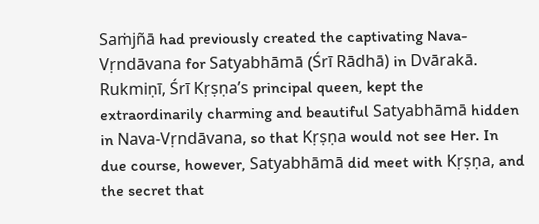Saṁjñā had previously created the captivating Nava-Vṛndāvana for Satyabhāmā (Śrī Rādhā) in Dvārakā. Rukmiṇī, Śrī Kṛṣṇa’s principal queen, kept the extraordinarily charming and beautiful Satyabhāmā hidden in Nava-Vṛndāvana, so that Kṛṣṇa would not see Her. In due course, however, Satyabhāmā did meet with Kṛṣṇa, and the secret that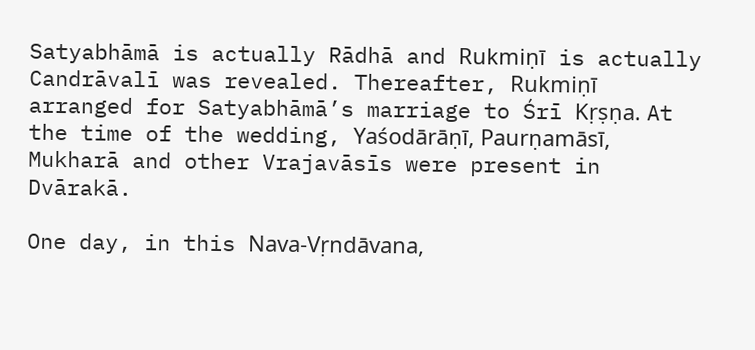Satyabhāmā is actually Rādhā and Rukmiṇī is actually Candrāvalī was revealed. Thereafter, Rukmiṇī arranged for Satyabhāmā’s marriage to Śrī Kṛṣṇa. At the time of the wedding, Yaśodārāṇī, Paurṇamāsī, Mukharā and other Vrajavāsīs were present in Dvārakā.

One day, in this Nava-Vṛndāvana,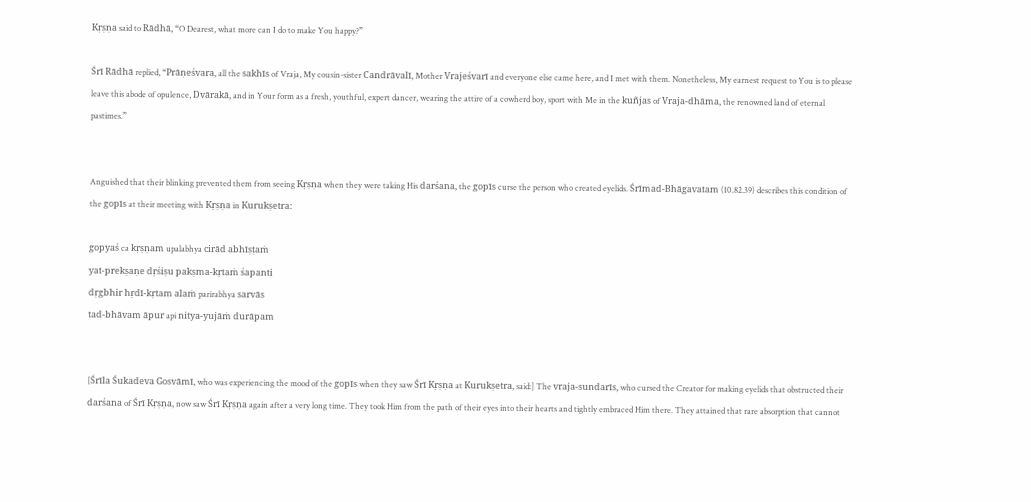Kṛṣṇa said to Rādhā, “O Dearest, what more can I do to make You happy?”

Śrī Rādhā replied, “Prāṇeśvara, all the sakhīs of Vraja, My cousin-sister Candrāvalī, Mother Vrajeśvarī and everyone else came here, and I met with them. Nonetheless, My earnest request to You is to please leave this abode of opulence, Dvārakā, and in Your form as a fresh, youthful, expert dancer, wearing the attire of a cowherd boy, sport with Me in the kuñjas of Vraja-dhāma, the renowned land of eternal pastimes.”


Anguished that their blinking prevented them from seeing Kṛṣṇa when they were taking His darśana, the gopīs curse the person who created eyelids. Śrīmad-Bhāgavatam (10.82.39) describes this condition of the gopīs at their meeting with Kṛṣṇa in Kurukṣetra:

gopyaś ca kṛṣṇam upalabhya cirād abhīṣṭaṁ
yat-prekṣaṇe dṛśiṣu pakṣma-kṛtaṁ śapanti
dṛgbhir hṛdī-kṛtam alaṁ parirabhya sarvās
tad-bhāvam āpur api nitya-yujāṁ durāpam


[Śrīla Śukadeva Gosvāmī, who was experiencing the mood of the gopīs when they saw Śrī Kṛṣṇa at Kurukṣetra, said:] The vraja-sundarīs, who cursed the Creator for making eyelids that obstructed their darśana of Śrī Kṛṣṇa, now saw Śrī Kṛṣṇa again after a very long time. They took Him from the path of their eyes into their hearts and tightly embraced Him there. They attained that rare absorption that cannot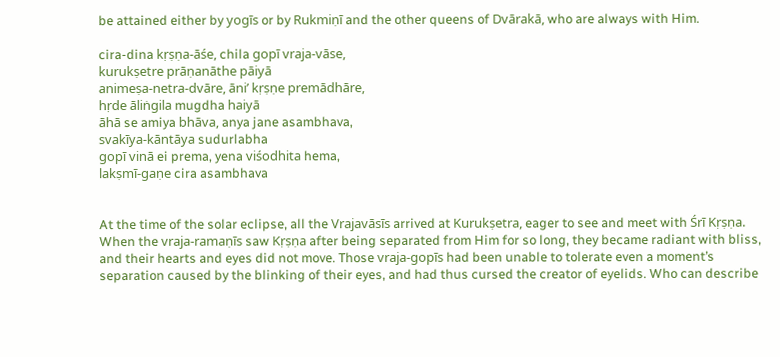be attained either by yogīs or by Rukmiṇī and the other queens of Dvārakā, who are always with Him.

cira-dina kṛṣṇa-āśe, chila gopī vraja-vāse,
kurukṣetre prāṇanāthe pāiyā
animeṣa-netra-dvāre, āni’ kṛṣṇe premādhāre,
hṛde āliṅgila mugdha haiyā
āhā se amiya bhāva, anya jane asambhava,
svakīya-kāntāya sudurlabha
gopī vinā ei prema, yena viśodhita hema,
lakṣmī-gaṇe cira asambhava


At the time of the solar eclipse, all the Vrajavāsīs arrived at Kurukṣetra, eager to see and meet with Śrī Kṛṣṇa. When the vraja-ramaṇīs saw Kṛṣṇa after being separated from Him for so long, they became radiant with bliss, and their hearts and eyes did not move. Those vraja-gopīs had been unable to tolerate even a moment’s separation caused by the blinking of their eyes, and had thus cursed the creator of eyelids. Who can describe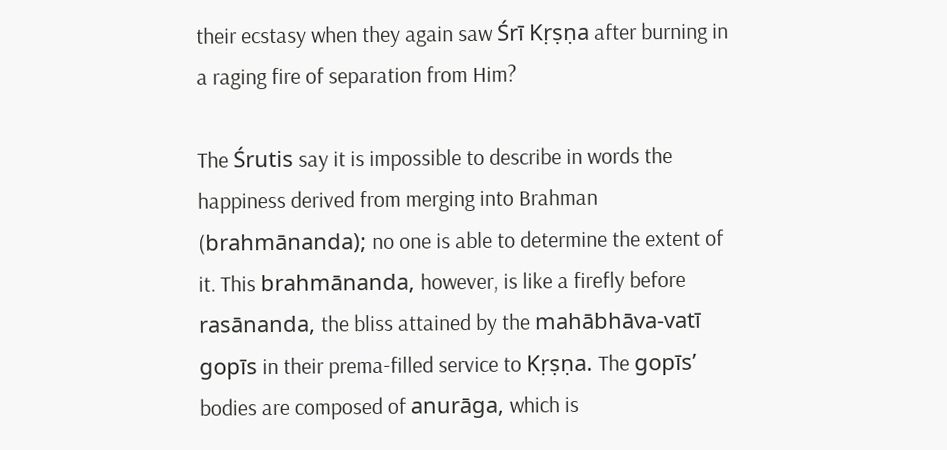their ecstasy when they again saw Śrī Kṛṣṇa after burning in a raging fire of separation from Him?

The Śrutis say it is impossible to describe in words the happiness derived from merging into Brahman (brahmānanda); no one is able to determine the extent of it. This brahmānanda, however, is like a firefly before rasānanda, the bliss attained by the mahābhāva-vatī gopīs in their prema-filled service to Kṛṣṇa. The gopīs’ bodies are composed of anurāga, which is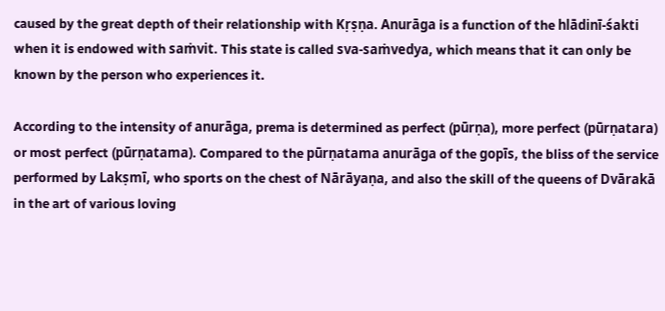caused by the great depth of their relationship with Kṛṣṇa. Anurāga is a function of the hlādinī-śakti when it is endowed with saṁvit. This state is called sva-saṁvedya, which means that it can only be known by the person who experiences it.

According to the intensity of anurāga, prema is determined as perfect (pūrṇa), more perfect (pūrṇatara) or most perfect (pūrṇatama). Compared to the pūrṇatama anurāga of the gopīs, the bliss of the service performed by Lakṣmī, who sports on the chest of Nārāyaṇa, and also the skill of the queens of Dvārakā in the art of various loving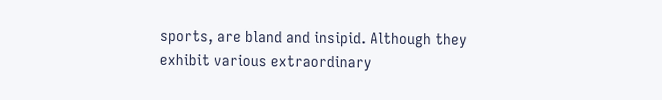sports, are bland and insipid. Although they exhibit various extraordinary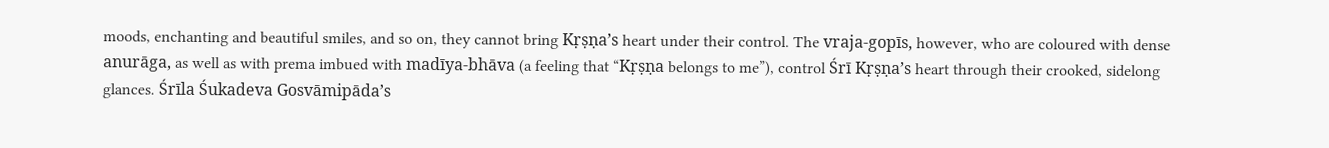moods, enchanting and beautiful smiles, and so on, they cannot bring Kṛṣṇa’s heart under their control. The vraja-gopīs, however, who are coloured with dense anurāga, as well as with prema imbued with madīya-bhāva (a feeling that “Kṛṣṇa belongs to me”), control Śrī Kṛṣṇa’s heart through their crooked, sidelong glances. Śrīla Śukadeva Gosvāmipāda’s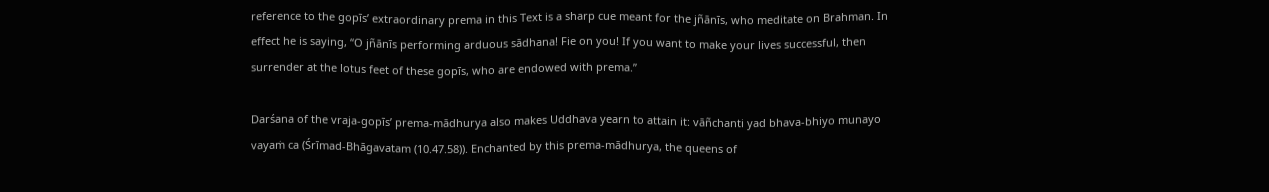reference to the gopīs’ extraordinary prema in this Text is a sharp cue meant for the jñānīs, who meditate on Brahman. In effect he is saying, “O jñānīs performing arduous sādhana! Fie on you! If you want to make your lives successful, then surrender at the lotus feet of these gopīs, who are endowed with prema.”

Darśana of the vraja-gopīs’ prema-mādhurya also makes Uddhava yearn to attain it: vāñchanti yad bhava-bhiyo munayo vayaṁ ca (Śrīmad-Bhāgavatam (10.47.58)). Enchanted by this prema-mādhurya, the queens of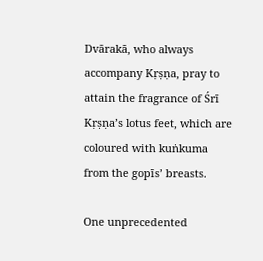Dvārakā, who always accompany Kṛṣṇa, pray to attain the fragrance of Śrī Kṛṣṇa’s lotus feet, which are coloured with kuṅkuma from the gopīs’ breasts.

One unprecedented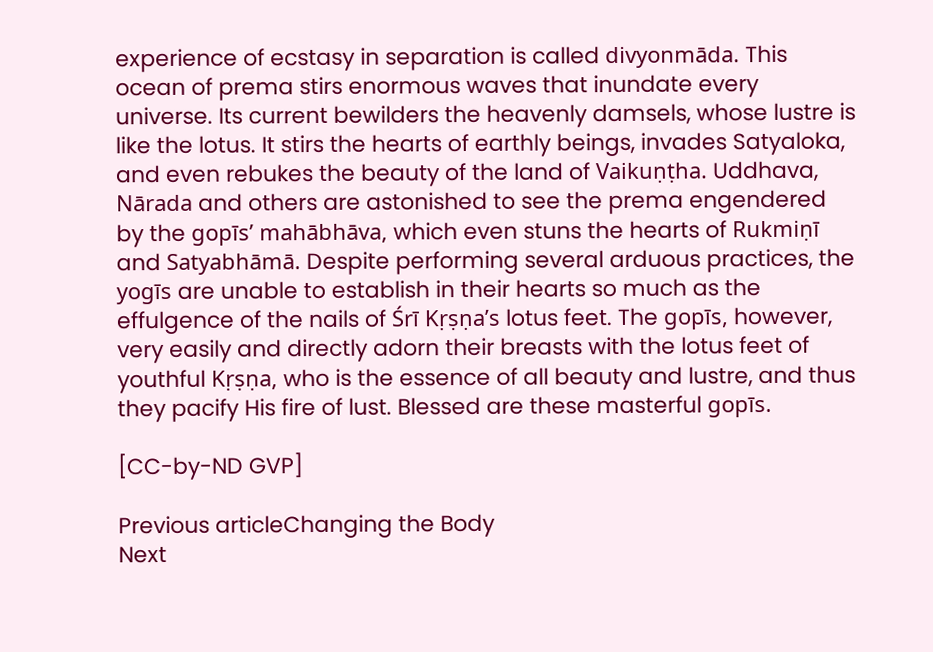experience of ecstasy in separation is called divyonmāda. This ocean of prema stirs enormous waves that inundate every universe. Its current bewilders the heavenly damsels, whose lustre is like the lotus. It stirs the hearts of earthly beings, invades Satyaloka, and even rebukes the beauty of the land of Vaikuṇṭha. Uddhava, Nārada and others are astonished to see the prema engendered by the gopīs’ mahābhāva, which even stuns the hearts of Rukmiṇī and Satyabhāmā. Despite performing several arduous practices, the yogīs are unable to establish in their hearts so much as the effulgence of the nails of Śrī Kṛṣṇa’s lotus feet. The gopīs, however, very easily and directly adorn their breasts with the lotus feet of youthful Kṛṣṇa, who is the essence of all beauty and lustre, and thus they pacify His fire of lust. Blessed are these masterful gopīs.

[CC-by-ND GVP]

Previous articleChanging the Body
Next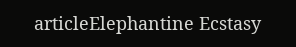articleElephantine Ecstasy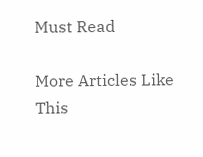Must Read

More Articles Like This